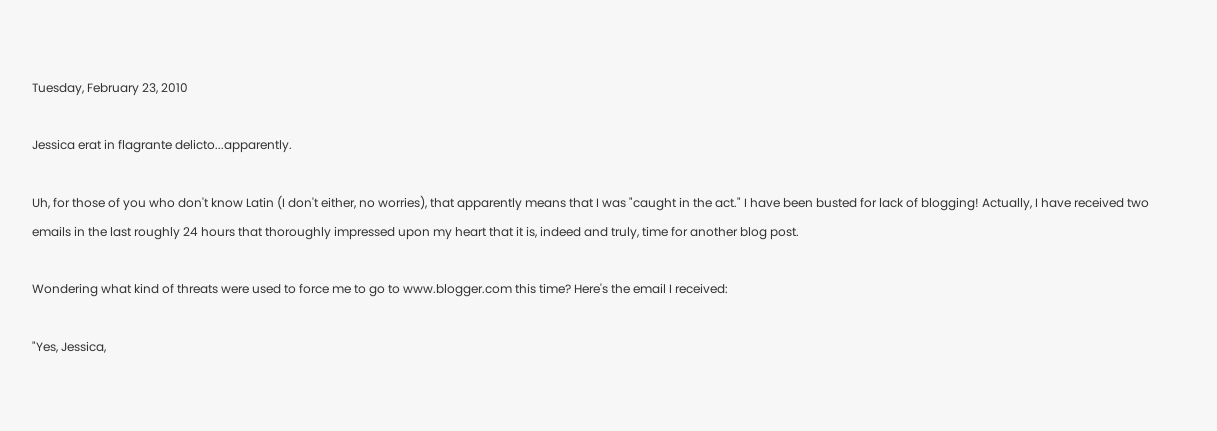Tuesday, February 23, 2010

Jessica erat in flagrante delicto...apparently.

Uh, for those of you who don't know Latin (I don't either, no worries), that apparently means that I was "caught in the act." I have been busted for lack of blogging! Actually, I have received two emails in the last roughly 24 hours that thoroughly impressed upon my heart that it is, indeed and truly, time for another blog post.

Wondering what kind of threats were used to force me to go to www.blogger.com this time? Here's the email I received:

"Yes, Jessica,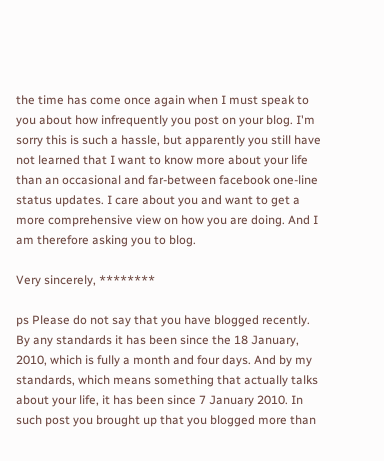the time has come once again when I must speak to you about how infrequently you post on your blog. I'm sorry this is such a hassle, but apparently you still have not learned that I want to know more about your life than an occasional and far-between facebook one-line status updates. I care about you and want to get a more comprehensive view on how you are doing. And I am therefore asking you to blog.

Very sincerely, ********

ps Please do not say that you have blogged recently. By any standards it has been since the 18 January, 2010, which is fully a month and four days. And by my standards, which means something that actually talks about your life, it has been since 7 January 2010. In such post you brought up that you blogged more than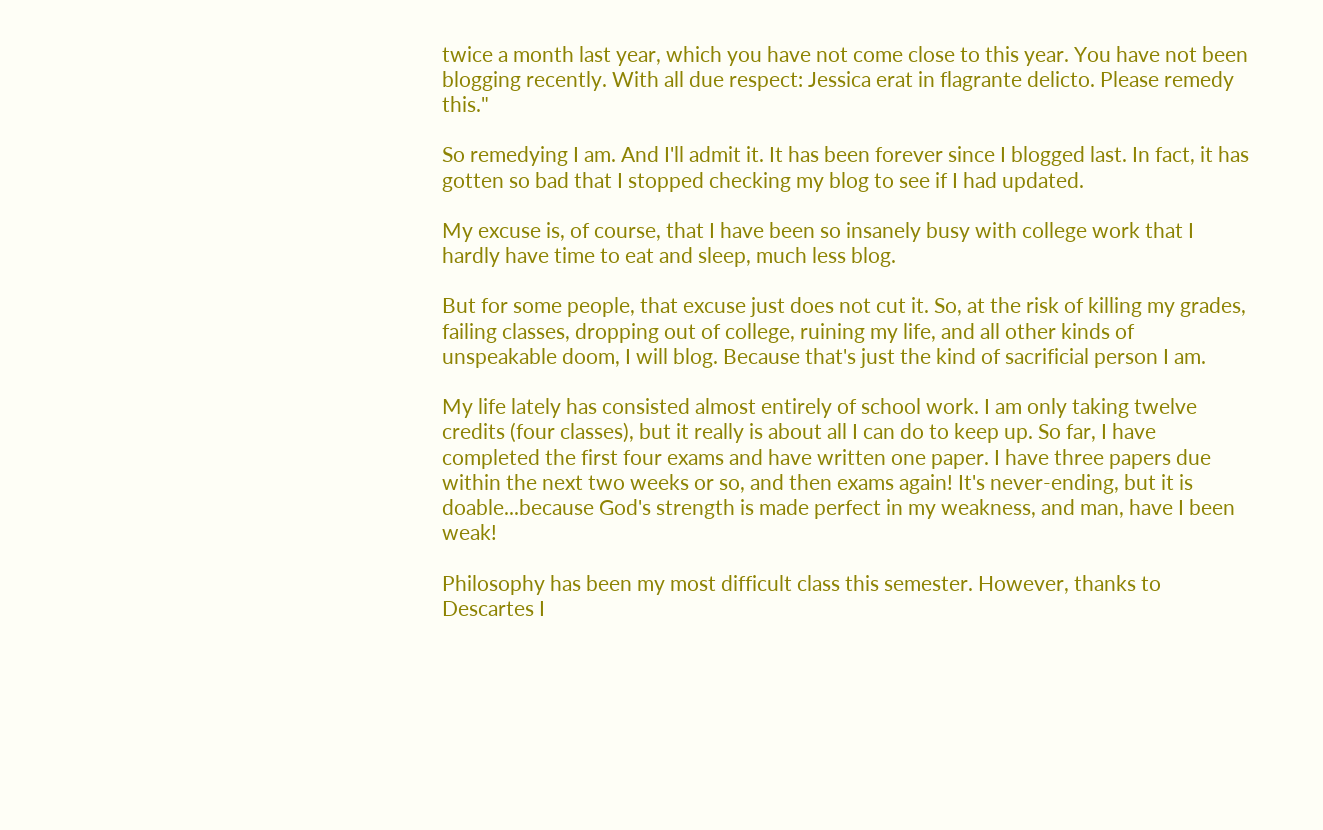twice a month last year, which you have not come close to this year. You have not been blogging recently. With all due respect: Jessica erat in flagrante delicto. Please remedy this."

So remedying I am. And I'll admit it. It has been forever since I blogged last. In fact, it has gotten so bad that I stopped checking my blog to see if I had updated.

My excuse is, of course, that I have been so insanely busy with college work that I hardly have time to eat and sleep, much less blog.

But for some people, that excuse just does not cut it. So, at the risk of killing my grades, failing classes, dropping out of college, ruining my life, and all other kinds of unspeakable doom, I will blog. Because that's just the kind of sacrificial person I am.

My life lately has consisted almost entirely of school work. I am only taking twelve credits (four classes), but it really is about all I can do to keep up. So far, I have completed the first four exams and have written one paper. I have three papers due within the next two weeks or so, and then exams again! It's never-ending, but it is doable...because God's strength is made perfect in my weakness, and man, have I been weak!

Philosophy has been my most difficult class this semester. However, thanks to Descartes I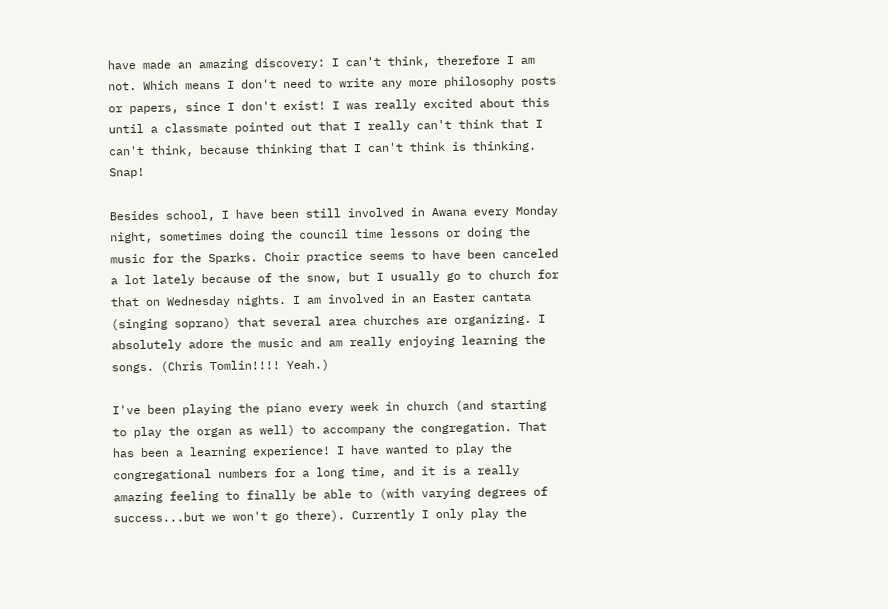have made an amazing discovery: I can't think, therefore I am not. Which means I don't need to write any more philosophy posts or papers, since I don't exist! I was really excited about this until a classmate pointed out that I really can't think that I can't think, because thinking that I can't think is thinking. Snap!

Besides school, I have been still involved in Awana every Monday night, sometimes doing the council time lessons or doing the music for the Sparks. Choir practice seems to have been canceled a lot lately because of the snow, but I usually go to church for that on Wednesday nights. I am involved in an Easter cantata (singing soprano) that several area churches are organizing. I absolutely adore the music and am really enjoying learning the songs. (Chris Tomlin!!!! Yeah.)

I've been playing the piano every week in church (and starting to play the organ as well) to accompany the congregation. That has been a learning experience! I have wanted to play the congregational numbers for a long time, and it is a really amazing feeling to finally be able to (with varying degrees of success...but we won't go there). Currently I only play the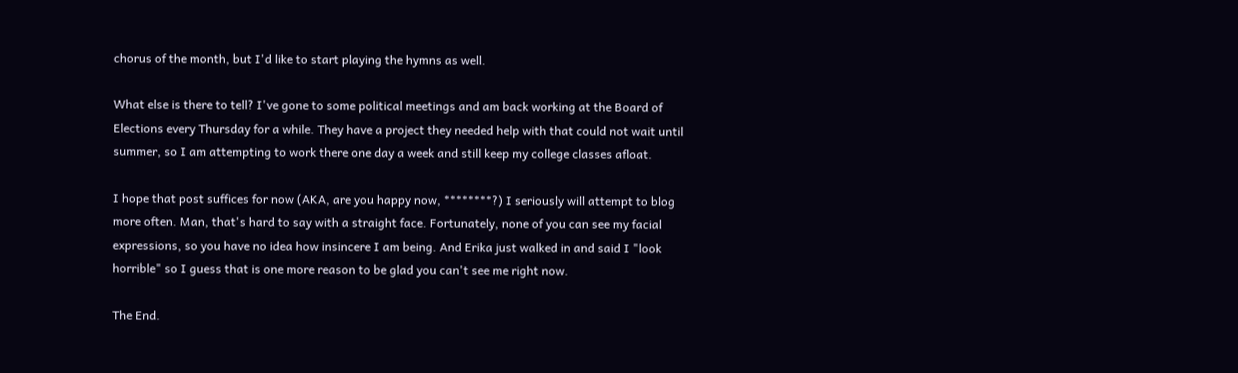chorus of the month, but I'd like to start playing the hymns as well.

What else is there to tell? I've gone to some political meetings and am back working at the Board of Elections every Thursday for a while. They have a project they needed help with that could not wait until summer, so I am attempting to work there one day a week and still keep my college classes afloat.

I hope that post suffices for now (AKA, are you happy now, ********?) I seriously will attempt to blog more often. Man, that's hard to say with a straight face. Fortunately, none of you can see my facial expressions, so you have no idea how insincere I am being. And Erika just walked in and said I "look horrible" so I guess that is one more reason to be glad you can't see me right now.

The End.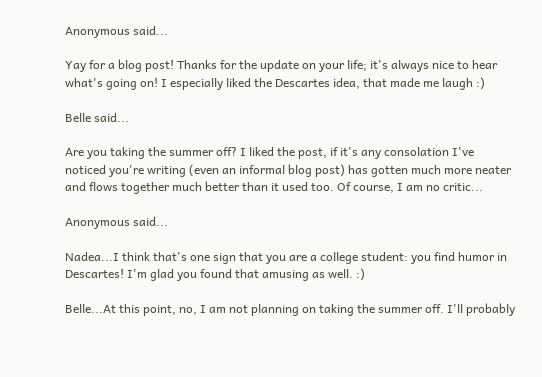Anonymous said...

Yay for a blog post! Thanks for the update on your life; it's always nice to hear what's going on! I especially liked the Descartes idea, that made me laugh :)

Belle said...

Are you taking the summer off? I liked the post, if it's any consolation I've noticed you're writing (even an informal blog post) has gotten much more neater and flows together much better than it used too. Of course, I am no critic...

Anonymous said...

Nadea...I think that's one sign that you are a college student: you find humor in Descartes! I'm glad you found that amusing as well. :)

Belle...At this point, no, I am not planning on taking the summer off. I'll probably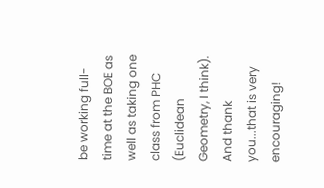be working full-time at the BOE as well as taking one class from PHC (Euclidean Geometry, I think). And thank you...that is very encouraging!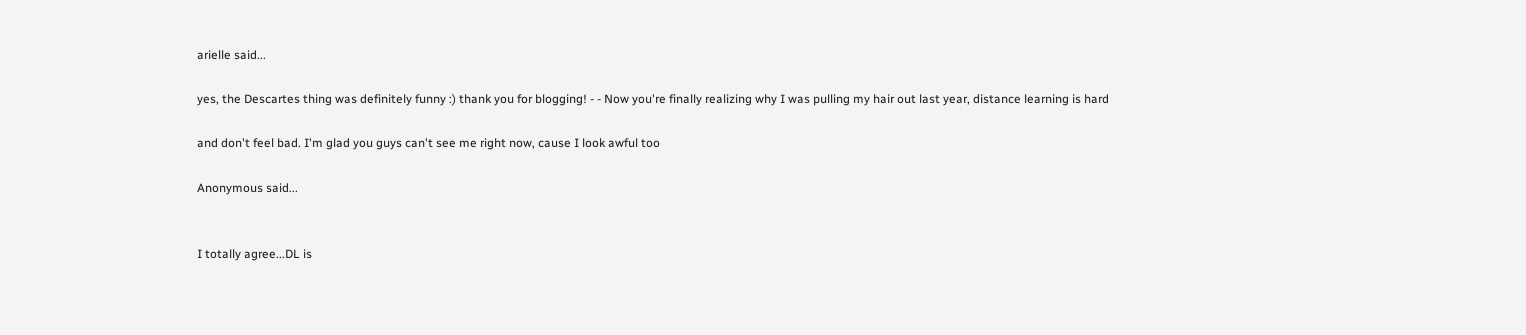arielle said...

yes, the Descartes thing was definitely funny :) thank you for blogging! - - Now you're finally realizing why I was pulling my hair out last year, distance learning is hard

and don't feel bad. I'm glad you guys can't see me right now, cause I look awful too

Anonymous said...


I totally agree...DL is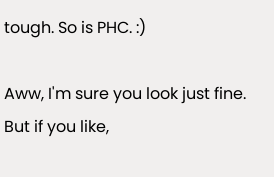tough. So is PHC. :)

Aww, I'm sure you look just fine. But if you like,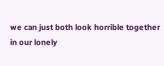we can just both look horrible together in our lonely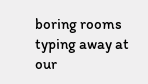boring rooms typing away at our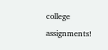college assignments!